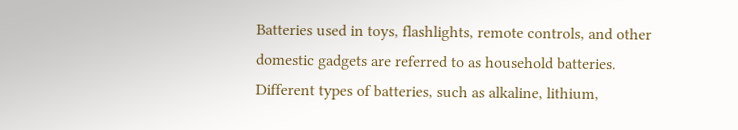Batteries used in toys, flashlights, remote controls, and other domestic gadgets are referred to as household batteries. Different types of batteries, such as alkaline, lithium,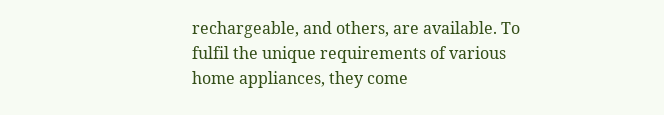rechargeable, and others, are available. To fulfil the unique requirements of various home appliances, they come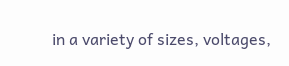in a variety of sizes, voltages,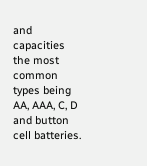and capacities the most common types being AA, AAA, C, D and button cell batteries.